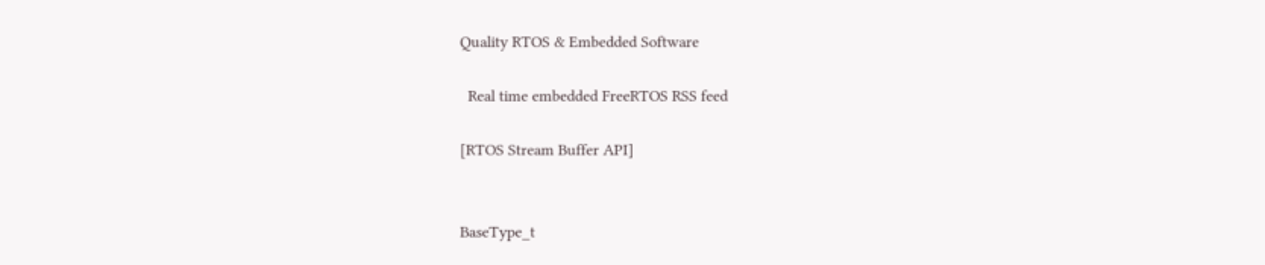Quality RTOS & Embedded Software

  Real time embedded FreeRTOS RSS feed

[RTOS Stream Buffer API]


BaseType_t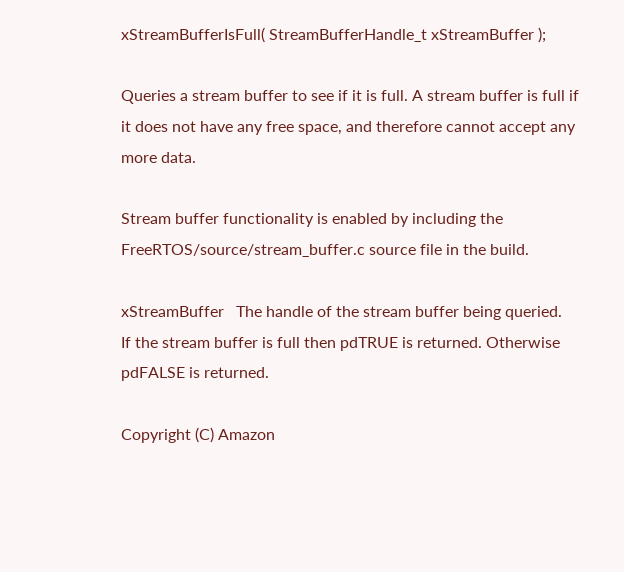xStreamBufferIsFull( StreamBufferHandle_t xStreamBuffer );

Queries a stream buffer to see if it is full. A stream buffer is full if it does not have any free space, and therefore cannot accept any more data.

Stream buffer functionality is enabled by including the FreeRTOS/source/stream_buffer.c source file in the build.

xStreamBuffer   The handle of the stream buffer being queried.
If the stream buffer is full then pdTRUE is returned. Otherwise pdFALSE is returned.

Copyright (C) Amazon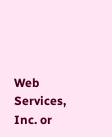Web Services, Inc. or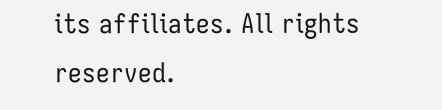its affiliates. All rights reserved.